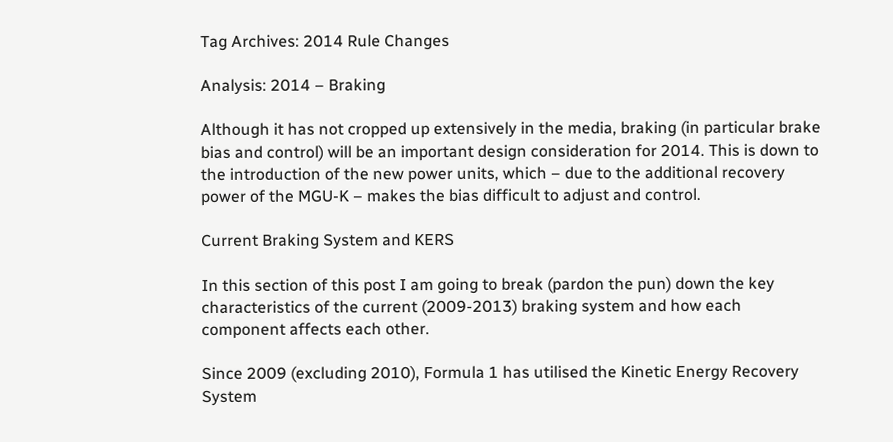Tag Archives: 2014 Rule Changes

Analysis: 2014 – Braking

Although it has not cropped up extensively in the media, braking (in particular brake bias and control) will be an important design consideration for 2014. This is down to the introduction of the new power units, which – due to the additional recovery power of the MGU-K – makes the bias difficult to adjust and control.

Current Braking System and KERS

In this section of this post I am going to break (pardon the pun) down the key characteristics of the current (2009-2013) braking system and how each component affects each other.

Since 2009 (excluding 2010), Formula 1 has utilised the Kinetic Energy Recovery System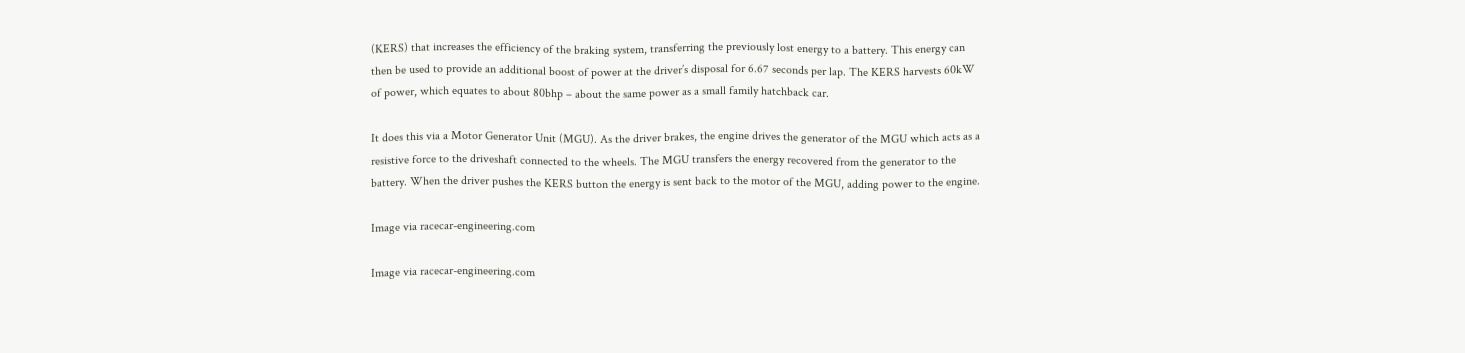(KERS) that increases the efficiency of the braking system, transferring the previously lost energy to a battery. This energy can then be used to provide an additional boost of power at the driver’s disposal for 6.67 seconds per lap. The KERS harvests 60kW of power, which equates to about 80bhp – about the same power as a small family hatchback car.

It does this via a Motor Generator Unit (MGU). As the driver brakes, the engine drives the generator of the MGU which acts as a resistive force to the driveshaft connected to the wheels. The MGU transfers the energy recovered from the generator to the battery. When the driver pushes the KERS button the energy is sent back to the motor of the MGU, adding power to the engine.

Image via racecar-engineering.com

Image via racecar-engineering.com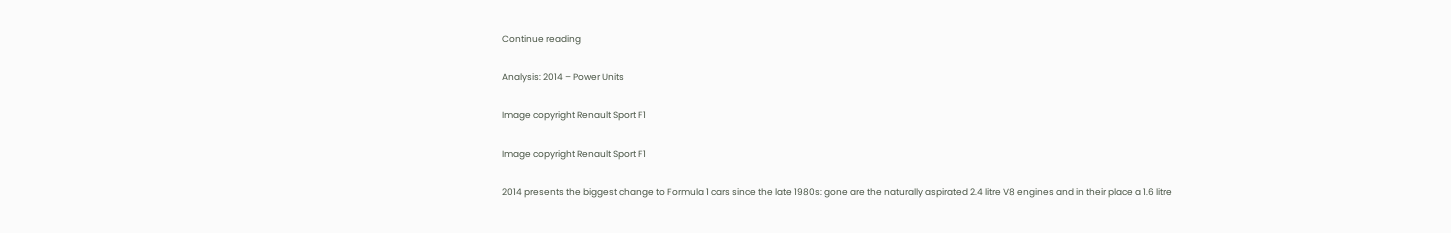Continue reading

Analysis: 2014 – Power Units

Image copyright Renault Sport F1

Image copyright Renault Sport F1

2014 presents the biggest change to Formula 1 cars since the late 1980s: gone are the naturally aspirated 2.4 litre V8 engines and in their place a 1.6 litre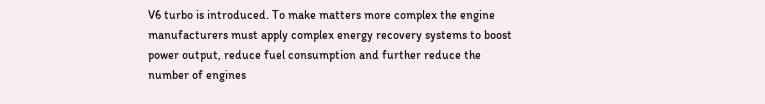V6 turbo is introduced. To make matters more complex the engine manufacturers must apply complex energy recovery systems to boost power output, reduce fuel consumption and further reduce the number of engines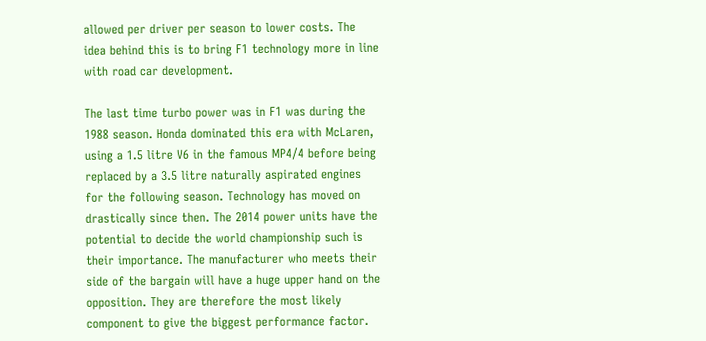allowed per driver per season to lower costs. The idea behind this is to bring F1 technology more in line with road car development.

The last time turbo power was in F1 was during the 1988 season. Honda dominated this era with McLaren, using a 1.5 litre V6 in the famous MP4/4 before being replaced by a 3.5 litre naturally aspirated engines for the following season. Technology has moved on drastically since then. The 2014 power units have the potential to decide the world championship such is their importance. The manufacturer who meets their side of the bargain will have a huge upper hand on the opposition. They are therefore the most likely component to give the biggest performance factor.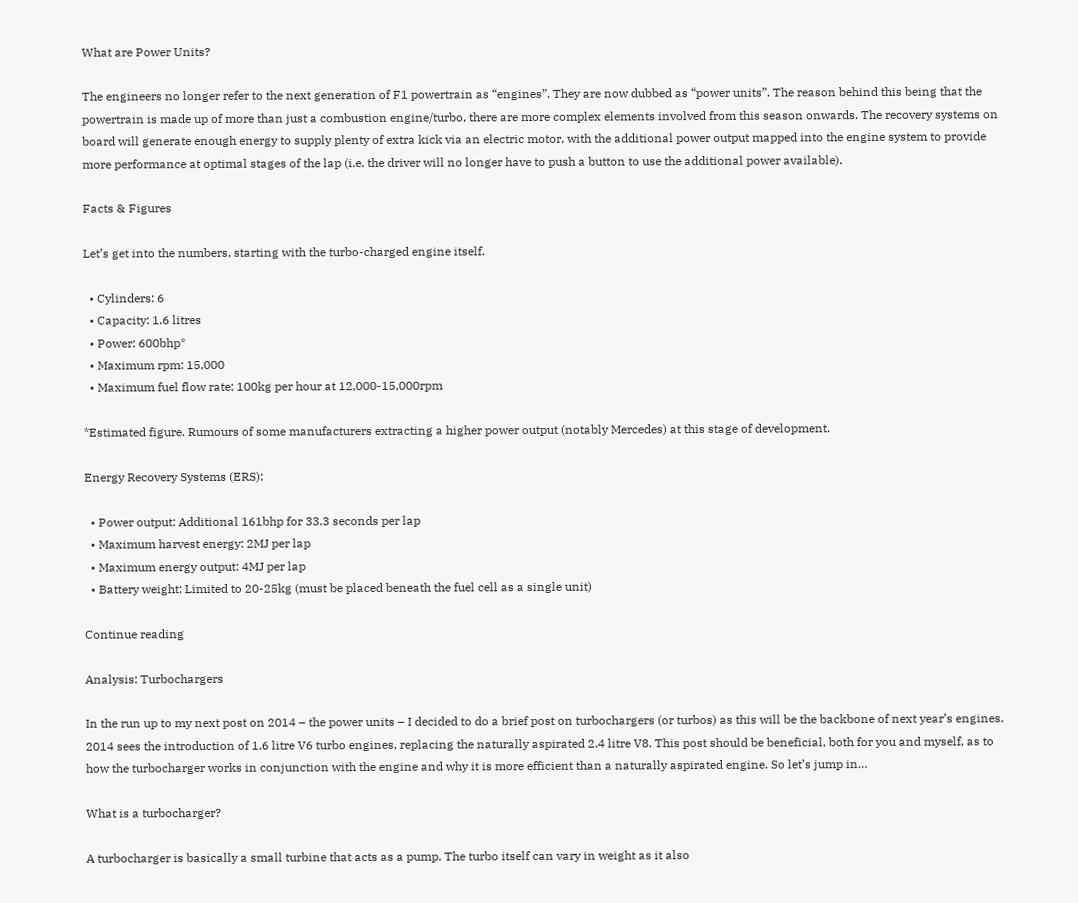What are Power Units?

The engineers no longer refer to the next generation of F1 powertrain as “engines”. They are now dubbed as “power units”. The reason behind this being that the powertrain is made up of more than just a combustion engine/turbo, there are more complex elements involved from this season onwards. The recovery systems on board will generate enough energy to supply plenty of extra kick via an electric motor, with the additional power output mapped into the engine system to provide more performance at optimal stages of the lap (i.e. the driver will no longer have to push a button to use the additional power available).

Facts & Figures

Let’s get into the numbers, starting with the turbo-charged engine itself.

  • Cylinders: 6
  • Capacity: 1.6 litres
  • Power: 600bhp*
  • Maximum rpm: 15,000
  • Maximum fuel flow rate: 100kg per hour at 12,000-15,000rpm

*Estimated figure. Rumours of some manufacturers extracting a higher power output (notably Mercedes) at this stage of development.

Energy Recovery Systems (ERS):

  • Power output: Additional 161bhp for 33.3 seconds per lap
  • Maximum harvest energy: 2MJ per lap
  • Maximum energy output: 4MJ per lap
  • Battery weight: Limited to 20-25kg (must be placed beneath the fuel cell as a single unit)

Continue reading

Analysis: Turbochargers

In the run up to my next post on 2014 – the power units – I decided to do a brief post on turbochargers (or turbos) as this will be the backbone of next year’s engines. 2014 sees the introduction of 1.6 litre V6 turbo engines, replacing the naturally aspirated 2.4 litre V8. This post should be beneficial, both for you and myself, as to how the turbocharger works in conjunction with the engine and why it is more efficient than a naturally aspirated engine. So let’s jump in…

What is a turbocharger?

A turbocharger is basically a small turbine that acts as a pump. The turbo itself can vary in weight as it also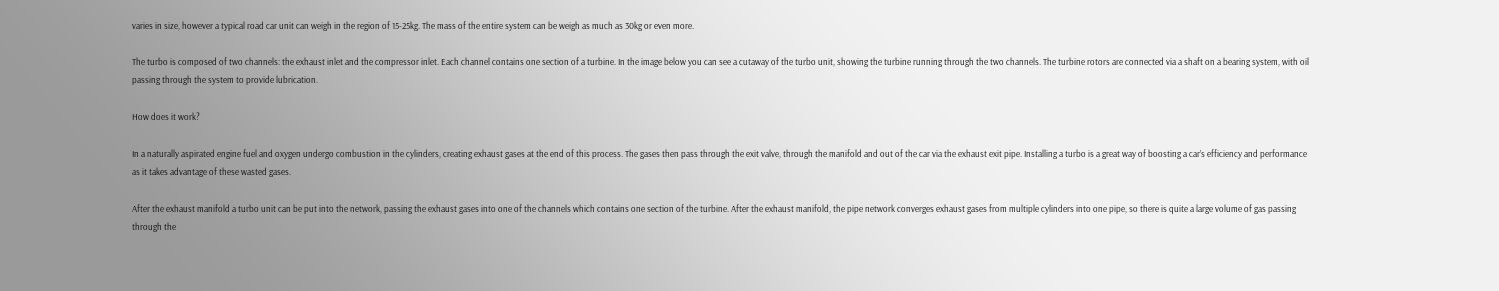varies in size, however a typical road car unit can weigh in the region of 15-25kg. The mass of the entire system can be weigh as much as 30kg or even more.

The turbo is composed of two channels: the exhaust inlet and the compressor inlet. Each channel contains one section of a turbine. In the image below you can see a cutaway of the turbo unit, showing the turbine running through the two channels. The turbine rotors are connected via a shaft on a bearing system, with oil passing through the system to provide lubrication.

How does it work?

In a naturally aspirated engine fuel and oxygen undergo combustion in the cylinders, creating exhaust gases at the end of this process. The gases then pass through the exit valve, through the manifold and out of the car via the exhaust exit pipe. Installing a turbo is a great way of boosting a car’s efficiency and performance as it takes advantage of these wasted gases.

After the exhaust manifold a turbo unit can be put into the network, passing the exhaust gases into one of the channels which contains one section of the turbine. After the exhaust manifold, the pipe network converges exhaust gases from multiple cylinders into one pipe, so there is quite a large volume of gas passing through the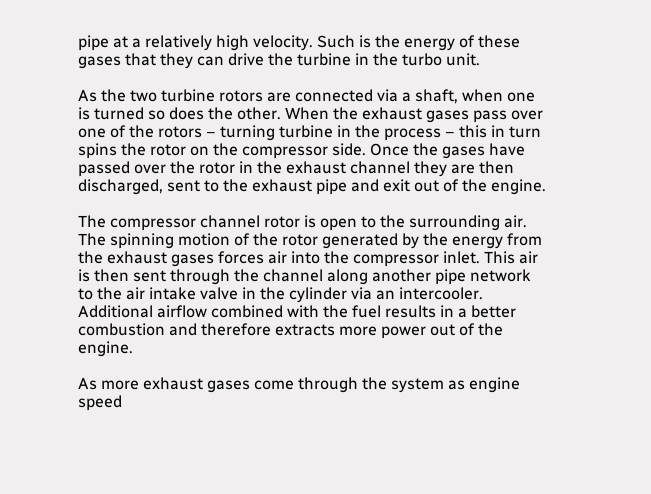pipe at a relatively high velocity. Such is the energy of these gases that they can drive the turbine in the turbo unit.

As the two turbine rotors are connected via a shaft, when one is turned so does the other. When the exhaust gases pass over one of the rotors – turning turbine in the process – this in turn spins the rotor on the compressor side. Once the gases have passed over the rotor in the exhaust channel they are then discharged, sent to the exhaust pipe and exit out of the engine.

The compressor channel rotor is open to the surrounding air. The spinning motion of the rotor generated by the energy from the exhaust gases forces air into the compressor inlet. This air is then sent through the channel along another pipe network to the air intake valve in the cylinder via an intercooler. Additional airflow combined with the fuel results in a better combustion and therefore extracts more power out of the engine.

As more exhaust gases come through the system as engine speed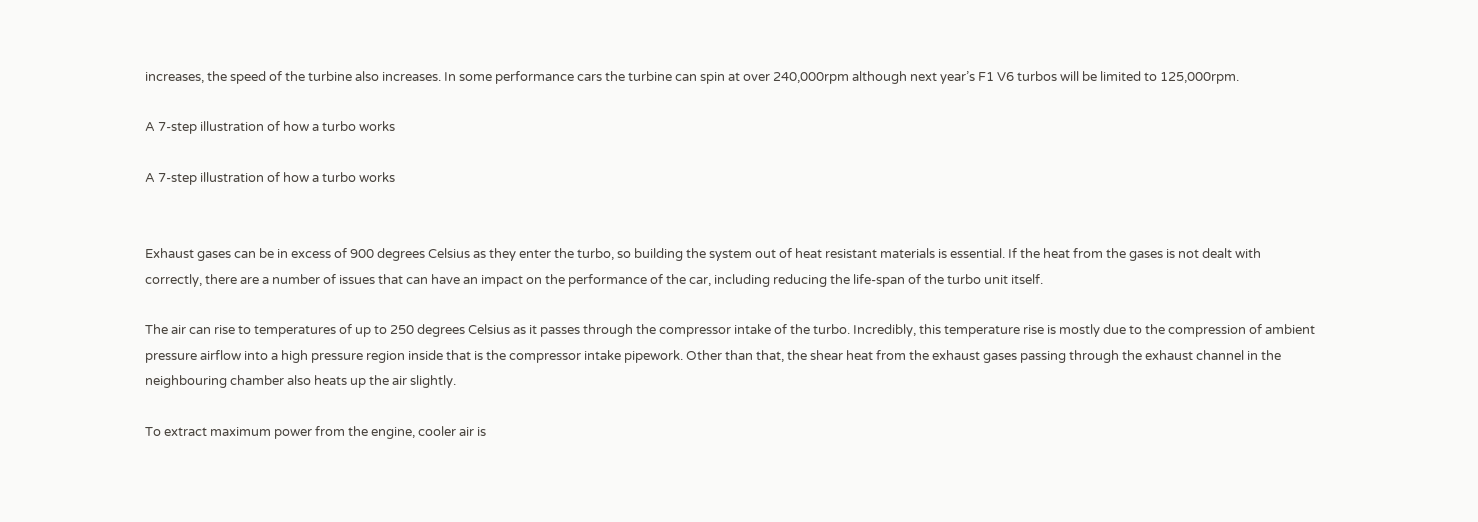increases, the speed of the turbine also increases. In some performance cars the turbine can spin at over 240,000rpm although next year’s F1 V6 turbos will be limited to 125,000rpm.

A 7-step illustration of how a turbo works

A 7-step illustration of how a turbo works


Exhaust gases can be in excess of 900 degrees Celsius as they enter the turbo, so building the system out of heat resistant materials is essential. If the heat from the gases is not dealt with correctly, there are a number of issues that can have an impact on the performance of the car, including reducing the life-span of the turbo unit itself.

The air can rise to temperatures of up to 250 degrees Celsius as it passes through the compressor intake of the turbo. Incredibly, this temperature rise is mostly due to the compression of ambient pressure airflow into a high pressure region inside that is the compressor intake pipework. Other than that, the shear heat from the exhaust gases passing through the exhaust channel in the neighbouring chamber also heats up the air slightly.

To extract maximum power from the engine, cooler air is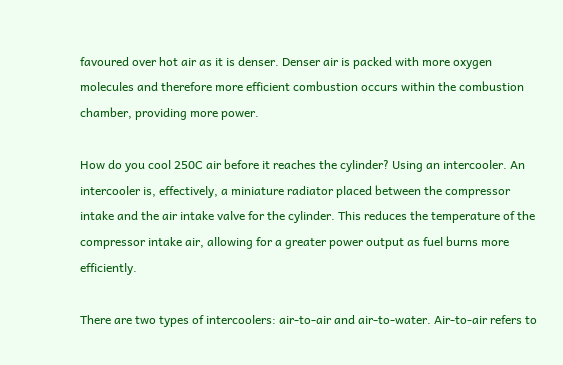favoured over hot air as it is denser. Denser air is packed with more oxygen molecules and therefore more efficient combustion occurs within the combustion chamber, providing more power.

How do you cool 250C air before it reaches the cylinder? Using an intercooler. An intercooler is, effectively, a miniature radiator placed between the compressor intake and the air intake valve for the cylinder. This reduces the temperature of the compressor intake air, allowing for a greater power output as fuel burns more efficiently.

There are two types of intercoolers: air-to-air and air-to-water. Air-to-air refers to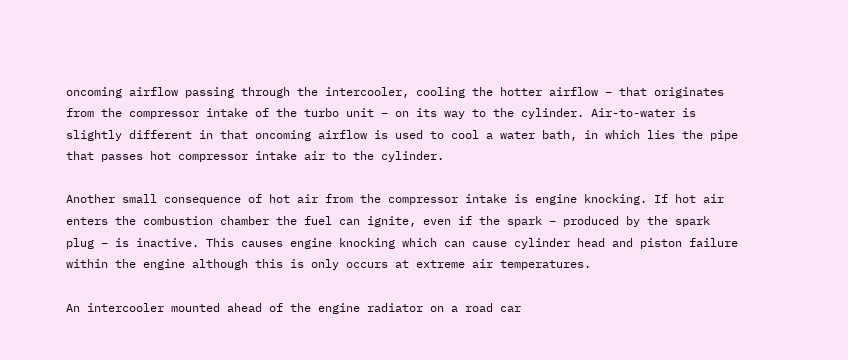oncoming airflow passing through the intercooler, cooling the hotter airflow – that originates from the compressor intake of the turbo unit – on its way to the cylinder. Air-to-water is slightly different in that oncoming airflow is used to cool a water bath, in which lies the pipe that passes hot compressor intake air to the cylinder.

Another small consequence of hot air from the compressor intake is engine knocking. If hot air enters the combustion chamber the fuel can ignite, even if the spark – produced by the spark plug – is inactive. This causes engine knocking which can cause cylinder head and piston failure within the engine although this is only occurs at extreme air temperatures.

An intercooler mounted ahead of the engine radiator on a road car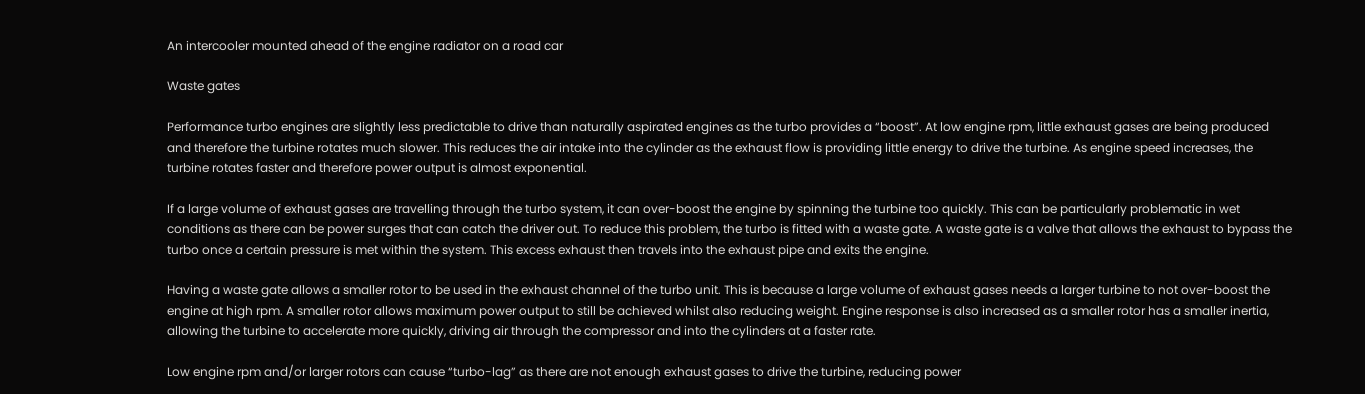An intercooler mounted ahead of the engine radiator on a road car

Waste gates

Performance turbo engines are slightly less predictable to drive than naturally aspirated engines as the turbo provides a “boost”. At low engine rpm, little exhaust gases are being produced and therefore the turbine rotates much slower. This reduces the air intake into the cylinder as the exhaust flow is providing little energy to drive the turbine. As engine speed increases, the turbine rotates faster and therefore power output is almost exponential.

If a large volume of exhaust gases are travelling through the turbo system, it can over-boost the engine by spinning the turbine too quickly. This can be particularly problematic in wet conditions as there can be power surges that can catch the driver out. To reduce this problem, the turbo is fitted with a waste gate. A waste gate is a valve that allows the exhaust to bypass the turbo once a certain pressure is met within the system. This excess exhaust then travels into the exhaust pipe and exits the engine.

Having a waste gate allows a smaller rotor to be used in the exhaust channel of the turbo unit. This is because a large volume of exhaust gases needs a larger turbine to not over-boost the engine at high rpm. A smaller rotor allows maximum power output to still be achieved whilst also reducing weight. Engine response is also increased as a smaller rotor has a smaller inertia, allowing the turbine to accelerate more quickly, driving air through the compressor and into the cylinders at a faster rate.

Low engine rpm and/or larger rotors can cause “turbo-lag” as there are not enough exhaust gases to drive the turbine, reducing power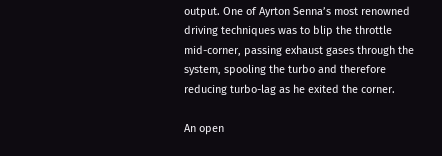output. One of Ayrton Senna’s most renowned driving techniques was to blip the throttle mid-corner, passing exhaust gases through the system, spooling the turbo and therefore reducing turbo-lag as he exited the corner.

An open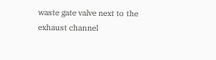waste gate valve next to the exhaust channel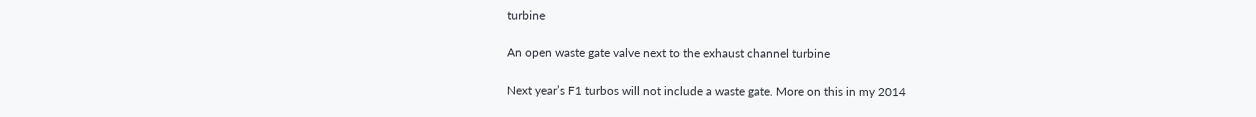turbine

An open waste gate valve next to the exhaust channel turbine

Next year’s F1 turbos will not include a waste gate. More on this in my 2014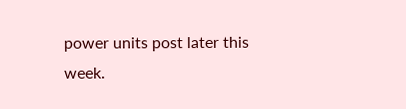power units post later this week.